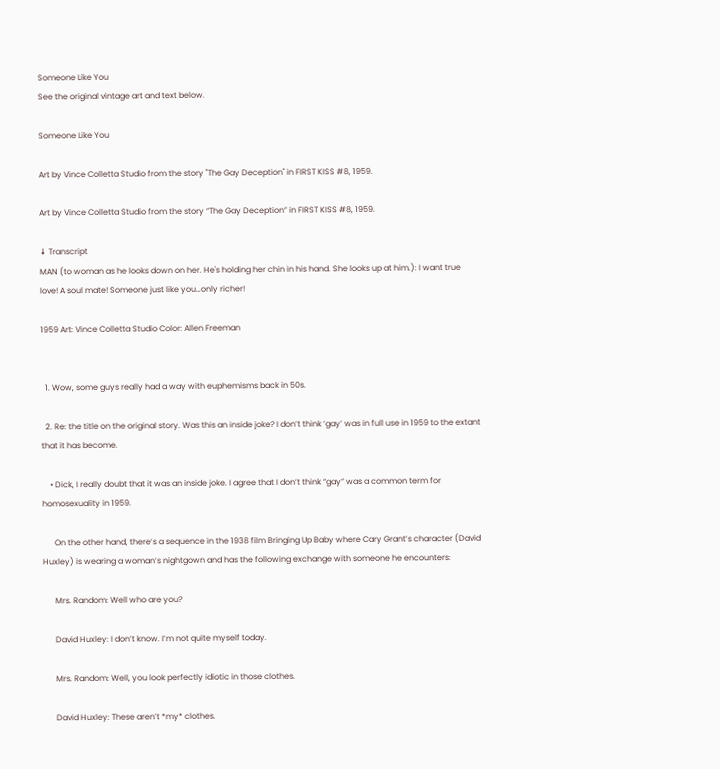Someone Like You
See the original vintage art and text below.

Someone Like You

Art by Vince Colletta Studio from the story "The Gay Deception" in FIRST KISS #8, 1959.

Art by Vince Colletta Studio from the story “The Gay Deception” in FIRST KISS #8, 1959.

↓ Transcript
MAN (to woman as he looks down on her. He's holding her chin in his hand. She looks up at him.): I want true love! A soul mate! Someone just like you…only richer!

1959 Art: Vince Colletta Studio Color: Allen Freeman


  1. Wow, some guys really had a way with euphemisms back in 50s.

  2. Re: the title on the original story. Was this an inside joke? I don’t think ‘gay’ was in full use in 1959 to the extant that it has become.

    • Dick, I really doubt that it was an inside joke. I agree that I don’t think “gay” was a common term for homosexuality in 1959.

      On the other hand, there’s a sequence in the 1938 film Bringing Up Baby where Cary Grant’s character (David Huxley) is wearing a woman’s nightgown and has the following exchange with someone he encounters:

      Mrs. Random: Well who are you?

      David Huxley: I don’t know. I’m not quite myself today.

      Mrs. Random: Well, you look perfectly idiotic in those clothes.

      David Huxley: These aren’t *my* clothes.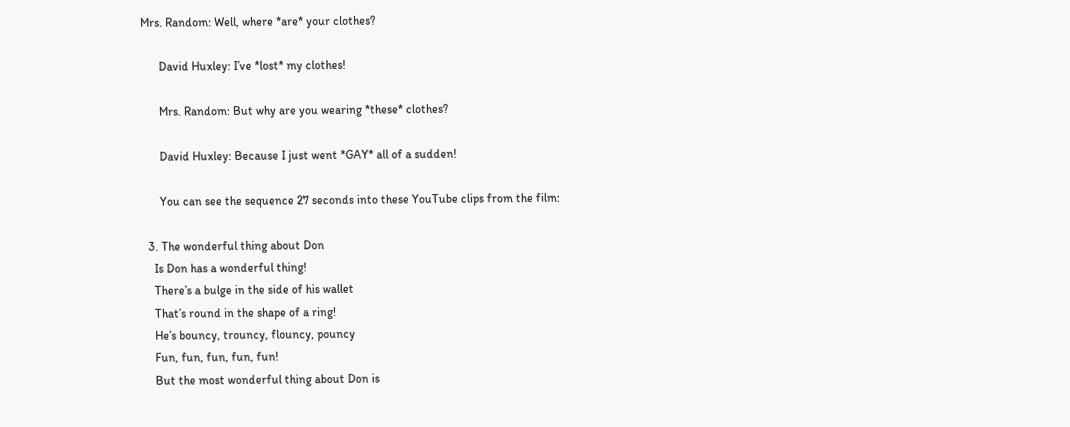Mrs. Random: Well, where *are* your clothes?

      David Huxley: I’ve *lost* my clothes!

      Mrs. Random: But why are you wearing *these* clothes?

      David Huxley: Because I just went *GAY* all of a sudden!

      You can see the sequence 27 seconds into these YouTube clips from the film:

  3. The wonderful thing about Don
    Is Don has a wonderful thing!
    There’s a bulge in the side of his wallet
    That’s round in the shape of a ring!
    He’s bouncy, trouncy, flouncy, pouncy
    Fun, fun, fun, fun, fun!
    But the most wonderful thing about Don is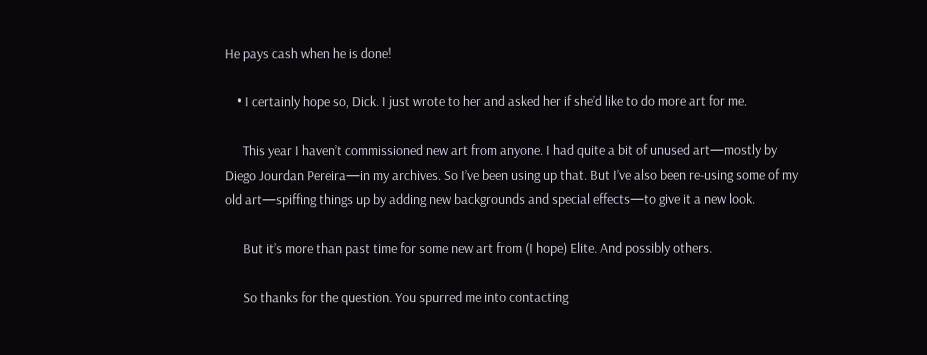He pays cash when he is done!

    • I certainly hope so, Dick. I just wrote to her and asked her if she’d like to do more art for me.

      This year I haven’t commissioned new art from anyone. I had quite a bit of unused art—mostly by Diego Jourdan Pereira—in my archives. So I’ve been using up that. But I’ve also been re-using some of my old art—spiffing things up by adding new backgrounds and special effects—to give it a new look.

      But it’s more than past time for some new art from (I hope) Elite. And possibly others.

      So thanks for the question. You spurred me into contacting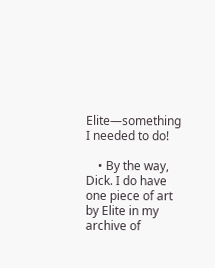Elite—something I needed to do!

    • By the way, Dick. I do have one piece of art by Elite in my archive of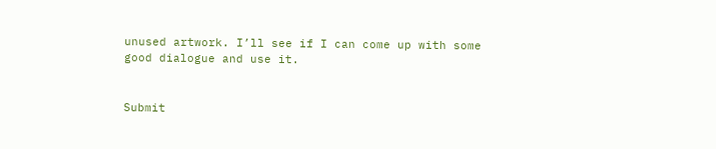unused artwork. I’ll see if I can come up with some good dialogue and use it.


Submit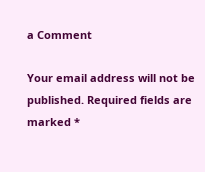a Comment

Your email address will not be published. Required fields are marked *